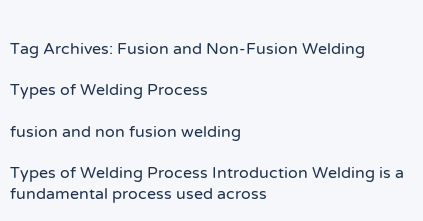Tag Archives: Fusion and Non-Fusion Welding

Types of Welding Process

fusion and non fusion welding

Types of Welding Process Introduction Welding is a fundamental process used across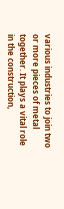various industries to join two or more pieces of metal together. It plays a vital role in the construction,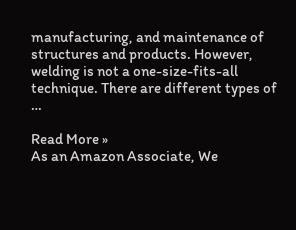manufacturing, and maintenance of structures and products. However, welding is not a one-size-fits-all technique. There are different types of …

Read More »
As an Amazon Associate, We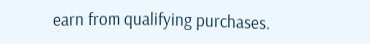earn from qualifying purchases.